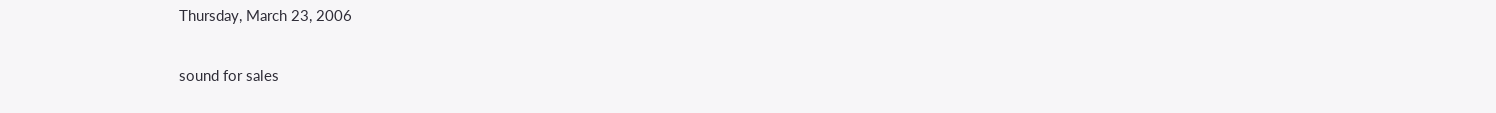Thursday, March 23, 2006

sound for sales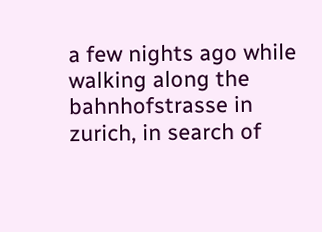a few nights ago while walking along the bahnhofstrasse in zurich, in search of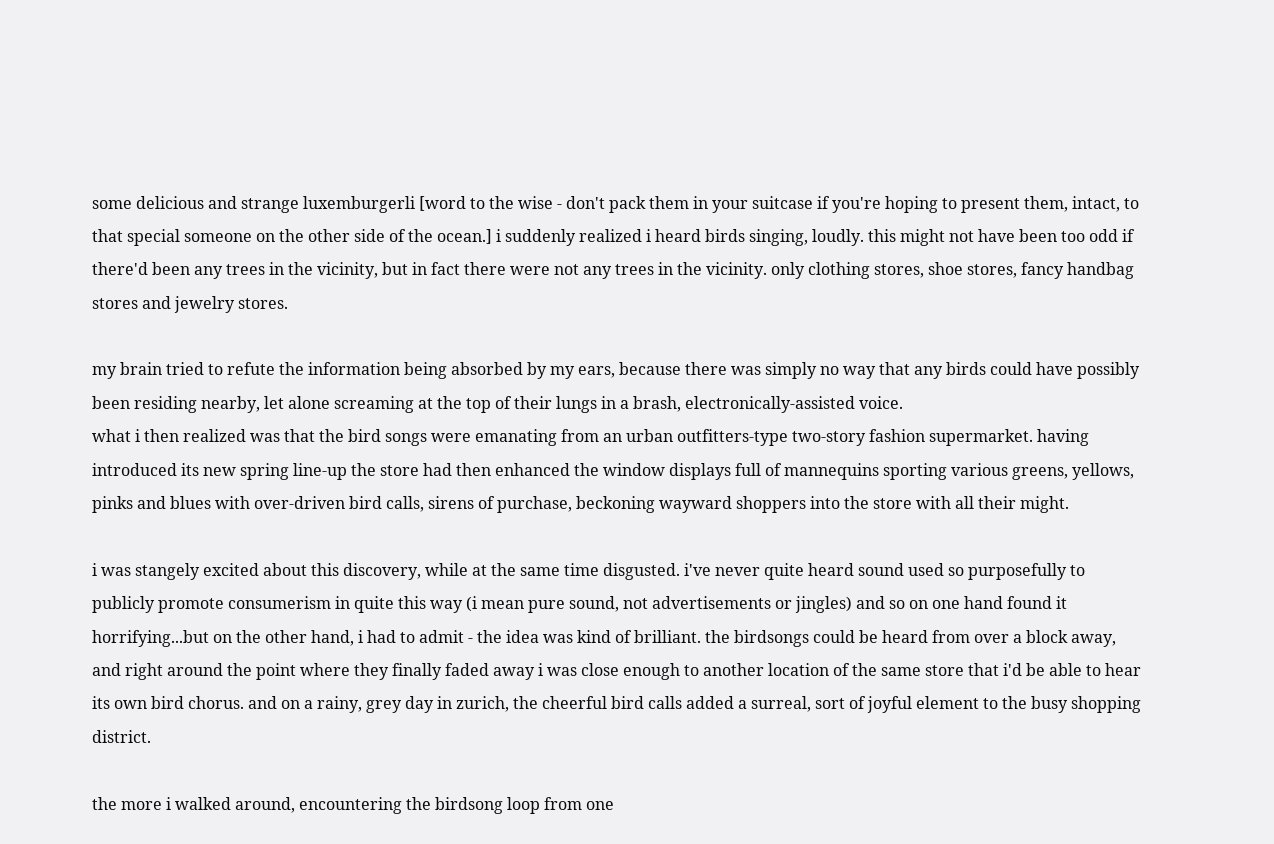some delicious and strange luxemburgerli [word to the wise - don't pack them in your suitcase if you're hoping to present them, intact, to that special someone on the other side of the ocean.] i suddenly realized i heard birds singing, loudly. this might not have been too odd if there'd been any trees in the vicinity, but in fact there were not any trees in the vicinity. only clothing stores, shoe stores, fancy handbag stores and jewelry stores.

my brain tried to refute the information being absorbed by my ears, because there was simply no way that any birds could have possibly been residing nearby, let alone screaming at the top of their lungs in a brash, electronically-assisted voice.
what i then realized was that the bird songs were emanating from an urban outfitters-type two-story fashion supermarket. having introduced its new spring line-up the store had then enhanced the window displays full of mannequins sporting various greens, yellows, pinks and blues with over-driven bird calls, sirens of purchase, beckoning wayward shoppers into the store with all their might.

i was stangely excited about this discovery, while at the same time disgusted. i've never quite heard sound used so purposefully to publicly promote consumerism in quite this way (i mean pure sound, not advertisements or jingles) and so on one hand found it horrifying...but on the other hand, i had to admit - the idea was kind of brilliant. the birdsongs could be heard from over a block away, and right around the point where they finally faded away i was close enough to another location of the same store that i'd be able to hear its own bird chorus. and on a rainy, grey day in zurich, the cheerful bird calls added a surreal, sort of joyful element to the busy shopping district.

the more i walked around, encountering the birdsong loop from one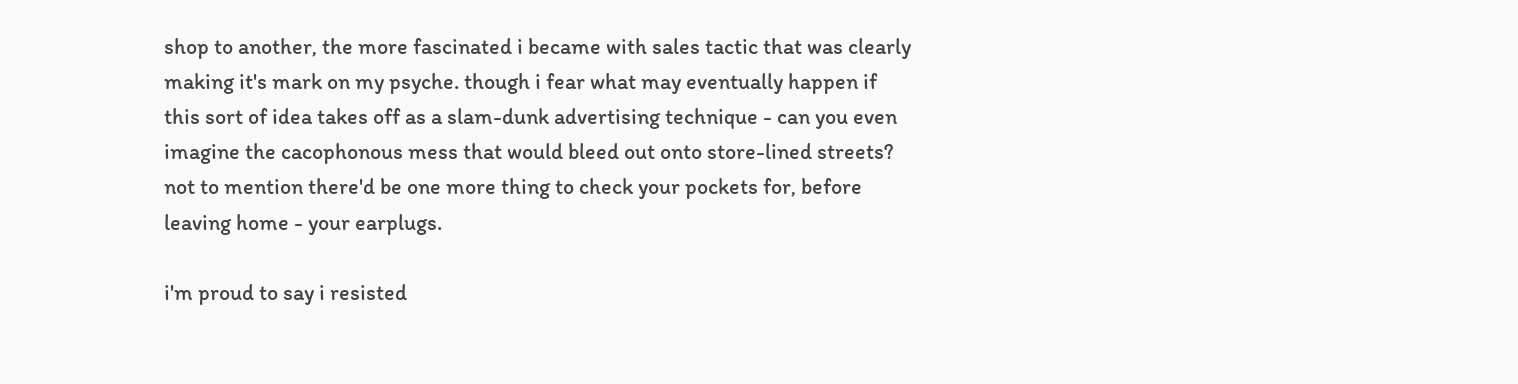shop to another, the more fascinated i became with sales tactic that was clearly making it's mark on my psyche. though i fear what may eventually happen if this sort of idea takes off as a slam-dunk advertising technique - can you even imagine the cacophonous mess that would bleed out onto store-lined streets? not to mention there'd be one more thing to check your pockets for, before leaving home - your earplugs.

i'm proud to say i resisted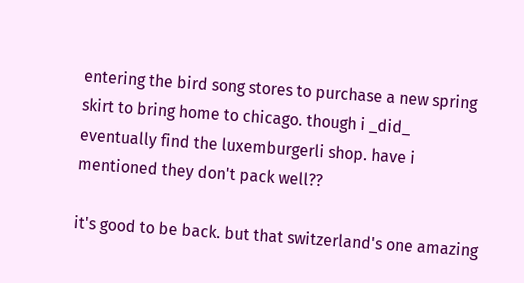entering the bird song stores to purchase a new spring skirt to bring home to chicago. though i _did_ eventually find the luxemburgerli shop. have i mentioned they don't pack well??

it's good to be back. but that switzerland's one amazing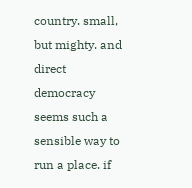country. small, but mighty. and direct democracy seems such a sensible way to run a place. if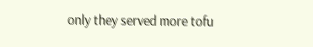only they served more tofu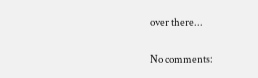over there...

No comments: